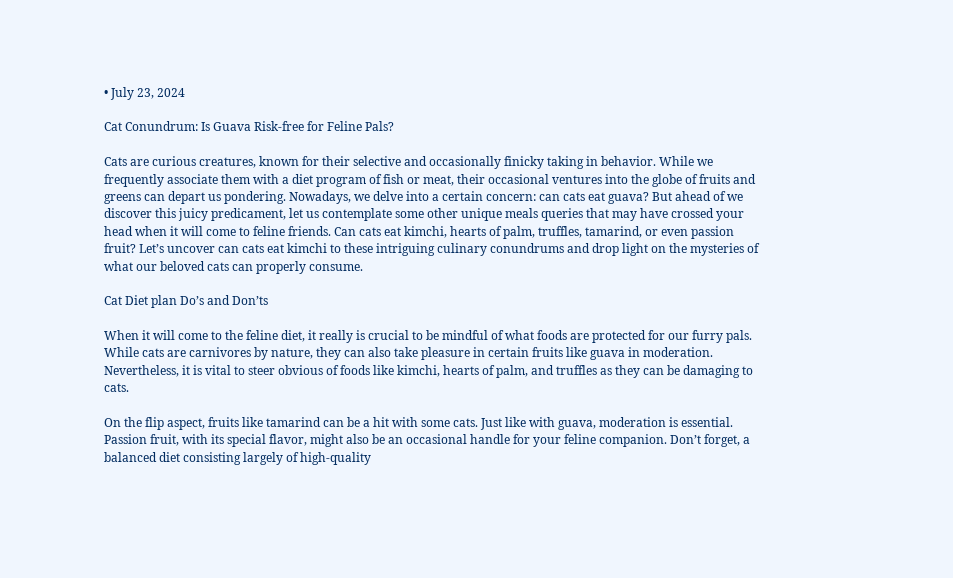• July 23, 2024

Cat Conundrum: Is Guava Risk-free for Feline Pals?

Cats are curious creatures, known for their selective and occasionally finicky taking in behavior. While we frequently associate them with a diet program of fish or meat, their occasional ventures into the globe of fruits and greens can depart us pondering. Nowadays, we delve into a certain concern: can cats eat guava? But ahead of we discover this juicy predicament, let us contemplate some other unique meals queries that may have crossed your head when it will come to feline friends. Can cats eat kimchi, hearts of palm, truffles, tamarind, or even passion fruit? Let’s uncover can cats eat kimchi to these intriguing culinary conundrums and drop light on the mysteries of what our beloved cats can properly consume.

Cat Diet plan Do’s and Don’ts

When it will come to the feline diet, it really is crucial to be mindful of what foods are protected for our furry pals. While cats are carnivores by nature, they can also take pleasure in certain fruits like guava in moderation. Nevertheless, it is vital to steer obvious of foods like kimchi, hearts of palm, and truffles as they can be damaging to cats.

On the flip aspect, fruits like tamarind can be a hit with some cats. Just like with guava, moderation is essential. Passion fruit, with its special flavor, might also be an occasional handle for your feline companion. Don’t forget, a balanced diet consisting largely of high-quality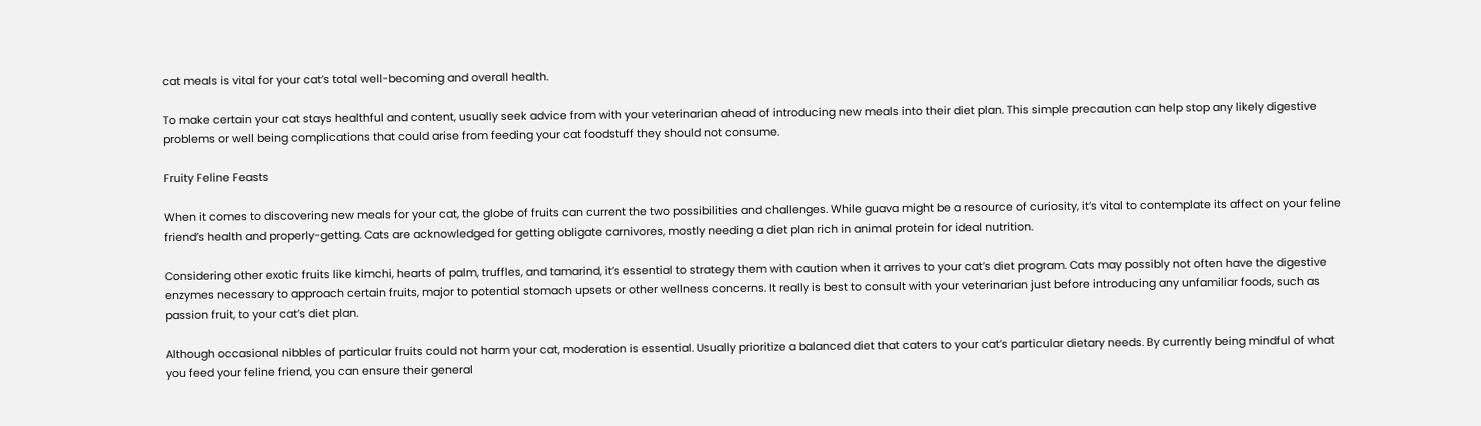cat meals is vital for your cat’s total well-becoming and overall health.

To make certain your cat stays healthful and content, usually seek advice from with your veterinarian ahead of introducing new meals into their diet plan. This simple precaution can help stop any likely digestive problems or well being complications that could arise from feeding your cat foodstuff they should not consume.

Fruity Feline Feasts

When it comes to discovering new meals for your cat, the globe of fruits can current the two possibilities and challenges. While guava might be a resource of curiosity, it’s vital to contemplate its affect on your feline friend’s health and properly-getting. Cats are acknowledged for getting obligate carnivores, mostly needing a diet plan rich in animal protein for ideal nutrition.

Considering other exotic fruits like kimchi, hearts of palm, truffles, and tamarind, it’s essential to strategy them with caution when it arrives to your cat’s diet program. Cats may possibly not often have the digestive enzymes necessary to approach certain fruits, major to potential stomach upsets or other wellness concerns. It really is best to consult with your veterinarian just before introducing any unfamiliar foods, such as passion fruit, to your cat’s diet plan.

Although occasional nibbles of particular fruits could not harm your cat, moderation is essential. Usually prioritize a balanced diet that caters to your cat’s particular dietary needs. By currently being mindful of what you feed your feline friend, you can ensure their general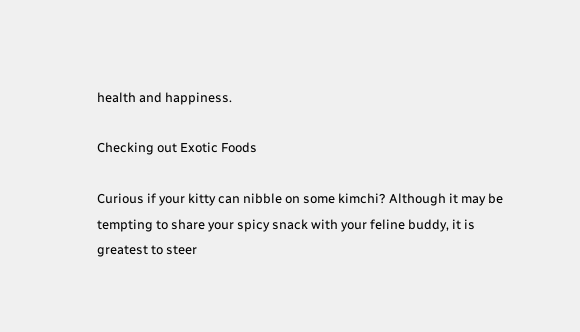health and happiness.

Checking out Exotic Foods

Curious if your kitty can nibble on some kimchi? Although it may be tempting to share your spicy snack with your feline buddy, it is greatest to steer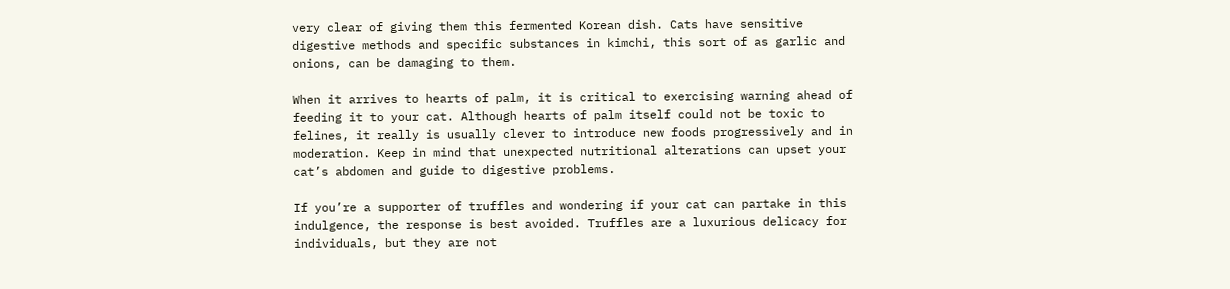very clear of giving them this fermented Korean dish. Cats have sensitive digestive methods and specific substances in kimchi, this sort of as garlic and onions, can be damaging to them.

When it arrives to hearts of palm, it is critical to exercising warning ahead of feeding it to your cat. Although hearts of palm itself could not be toxic to felines, it really is usually clever to introduce new foods progressively and in moderation. Keep in mind that unexpected nutritional alterations can upset your cat’s abdomen and guide to digestive problems.

If you’re a supporter of truffles and wondering if your cat can partake in this indulgence, the response is best avoided. Truffles are a luxurious delicacy for individuals, but they are not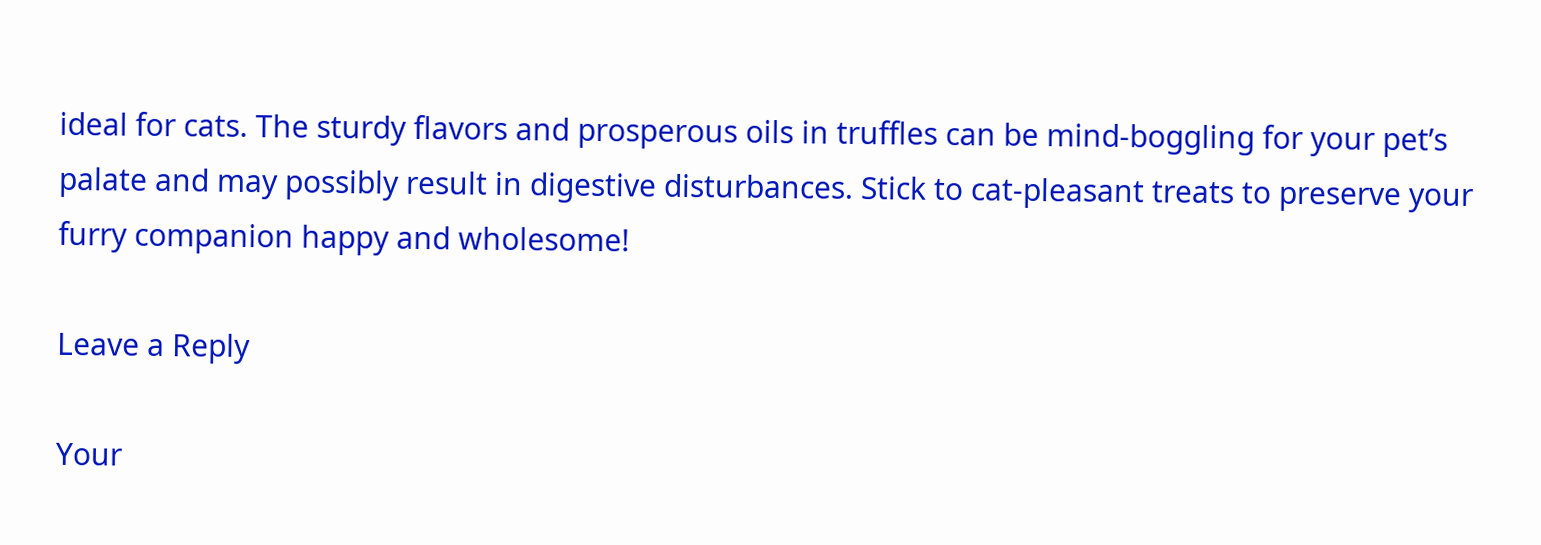ideal for cats. The sturdy flavors and prosperous oils in truffles can be mind-boggling for your pet’s palate and may possibly result in digestive disturbances. Stick to cat-pleasant treats to preserve your furry companion happy and wholesome!

Leave a Reply

Your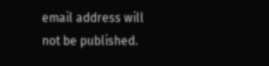email address will not be published.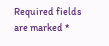Required fields are marked *